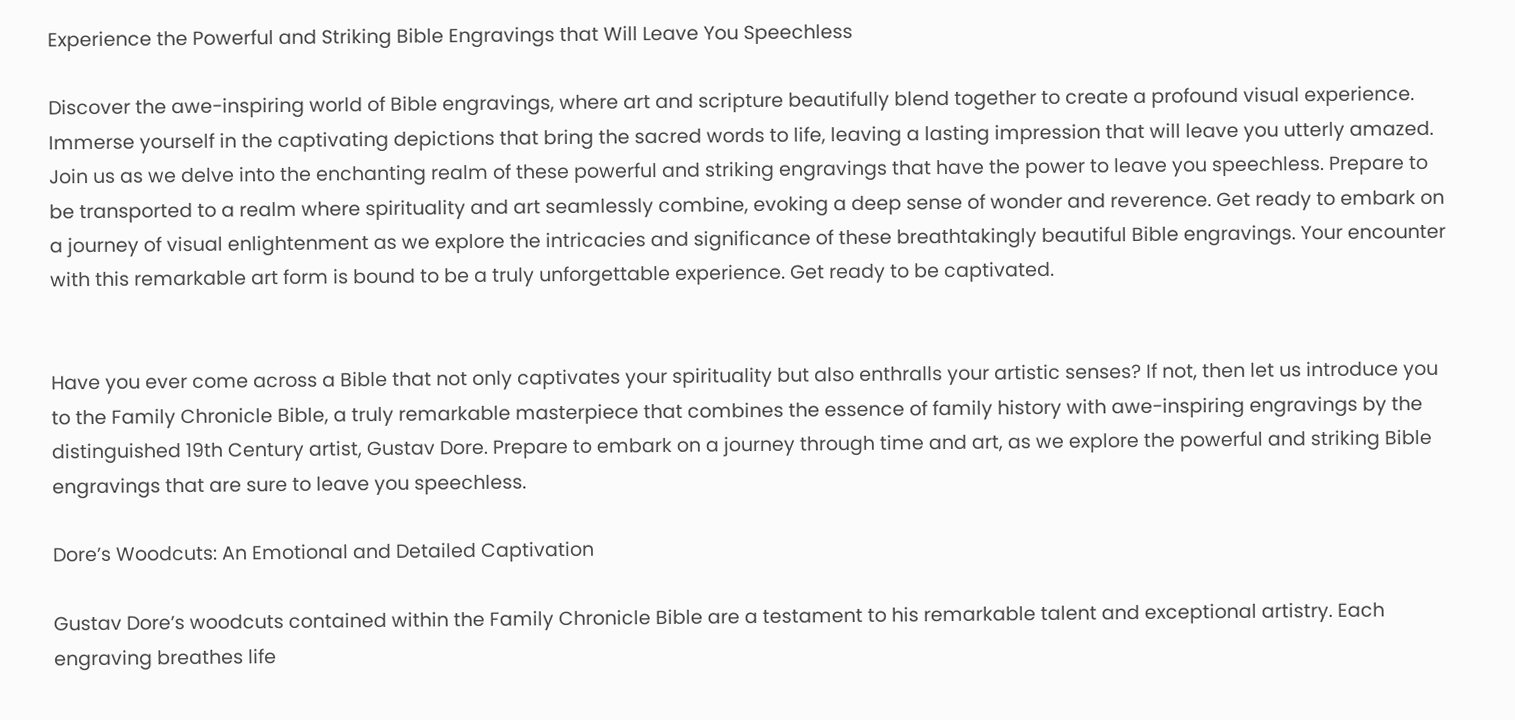Experience the Powerful and Striking Bible Engravings that Will Leave You Speechless

Discover the awe-inspiring world of Bible engravings, where art and scripture beautifully blend together to create a profound visual experience. Immerse yourself in the captivating depictions that bring the sacred words to life, leaving a lasting impression that will leave you utterly amazed. Join us as we delve into the enchanting realm of these powerful and striking engravings that have the power to leave you speechless. Prepare to be transported to a realm where spirituality and art seamlessly combine, evoking a deep sense of wonder and reverence. Get ready to embark on a journey of visual enlightenment as we explore the intricacies and significance of these breathtakingly beautiful Bible engravings. Your encounter with this remarkable art form is bound to be a truly unforgettable experience. Get ready to be captivated.


Have you ever come across a Bible that not only captivates your spirituality but also enthralls your artistic senses? If not, then let us introduce you to the Family Chronicle Bible, a truly remarkable masterpiece that combines the essence of family history with awe-inspiring engravings by the distinguished 19th Century artist, Gustav Dore. Prepare to embark on a journey through time and art, as we explore the powerful and striking Bible engravings that are sure to leave you speechless.

Dore’s Woodcuts: An Emotional and Detailed Captivation

Gustav Dore’s woodcuts contained within the Family Chronicle Bible are a testament to his remarkable talent and exceptional artistry. Each engraving breathes life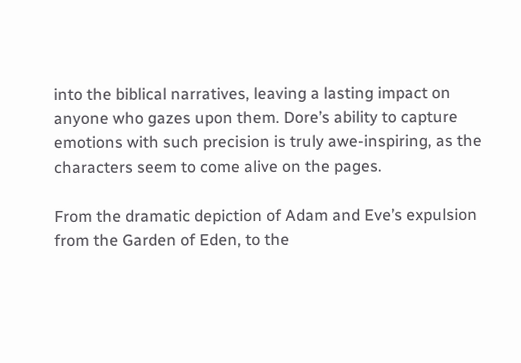into the biblical narratives, leaving a lasting impact on anyone who gazes upon them. Dore’s ability to capture emotions with such precision is truly awe-inspiring, as the characters seem to come alive on the pages.

From the dramatic depiction of Adam and Eve’s expulsion from the Garden of Eden, to the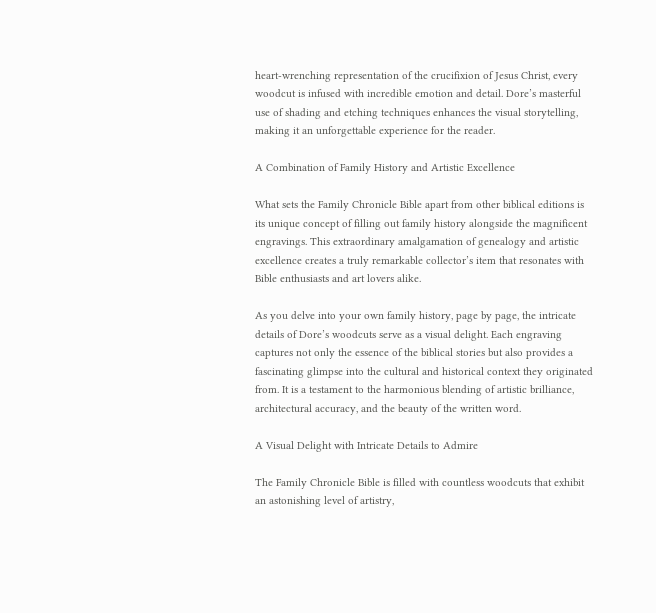heart-wrenching representation of the crucifixion of Jesus Christ, every woodcut is infused with incredible emotion and detail. Dore’s masterful use of shading and etching techniques enhances the visual storytelling, making it an unforgettable experience for the reader.

A Combination of Family History and Artistic Excellence

What sets the Family Chronicle Bible apart from other biblical editions is its unique concept of filling out family history alongside the magnificent engravings. This extraordinary amalgamation of genealogy and artistic excellence creates a truly remarkable collector’s item that resonates with Bible enthusiasts and art lovers alike.

As you delve into your own family history, page by page, the intricate details of Dore’s woodcuts serve as a visual delight. Each engraving captures not only the essence of the biblical stories but also provides a fascinating glimpse into the cultural and historical context they originated from. It is a testament to the harmonious blending of artistic brilliance, architectural accuracy, and the beauty of the written word.

A Visual Delight with Intricate Details to Admire

The Family Chronicle Bible is filled with countless woodcuts that exhibit an astonishing level of artistry,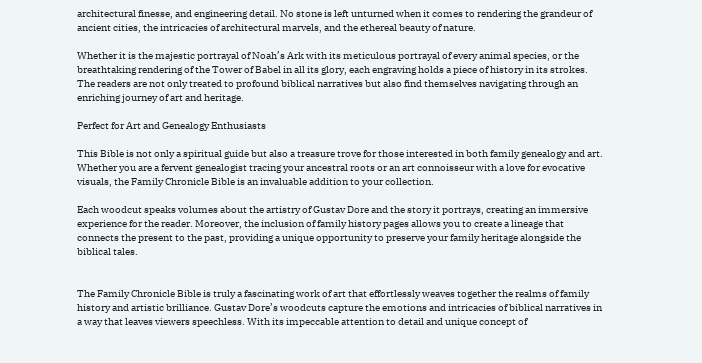architectural finesse, and engineering detail. No stone is left unturned when it comes to rendering the grandeur of ancient cities, the intricacies of architectural marvels, and the ethereal beauty of nature.

Whether it is the majestic portrayal of Noah’s Ark with its meticulous portrayal of every animal species, or the breathtaking rendering of the Tower of Babel in all its glory, each engraving holds a piece of history in its strokes. The readers are not only treated to profound biblical narratives but also find themselves navigating through an enriching journey of art and heritage.

Perfect for Art and Genealogy Enthusiasts

This Bible is not only a spiritual guide but also a treasure trove for those interested in both family genealogy and art. Whether you are a fervent genealogist tracing your ancestral roots or an art connoisseur with a love for evocative visuals, the Family Chronicle Bible is an invaluable addition to your collection.

Each woodcut speaks volumes about the artistry of Gustav Dore and the story it portrays, creating an immersive experience for the reader. Moreover, the inclusion of family history pages allows you to create a lineage that connects the present to the past, providing a unique opportunity to preserve your family heritage alongside the biblical tales.


The Family Chronicle Bible is truly a fascinating work of art that effortlessly weaves together the realms of family history and artistic brilliance. Gustav Dore’s woodcuts capture the emotions and intricacies of biblical narratives in a way that leaves viewers speechless. With its impeccable attention to detail and unique concept of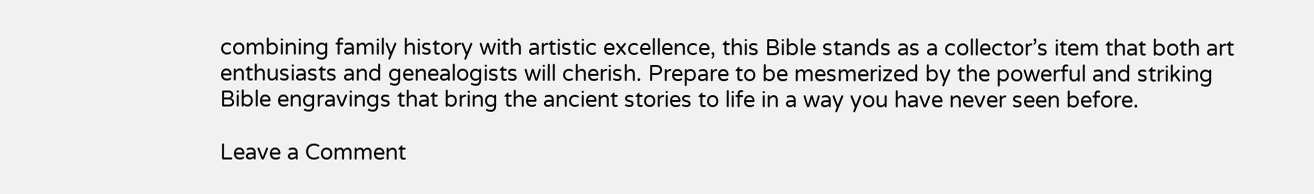combining family history with artistic excellence, this Bible stands as a collector’s item that both art enthusiasts and genealogists will cherish. Prepare to be mesmerized by the powerful and striking Bible engravings that bring the ancient stories to life in a way you have never seen before.

Leave a Comment